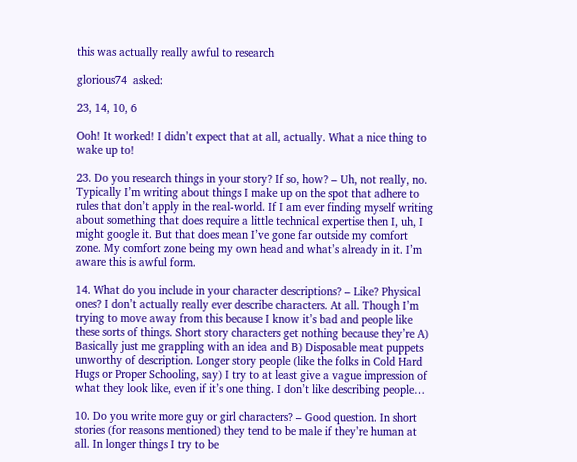this was actually really awful to research

glorious74  asked:

23, 14, 10, 6

Ooh! It worked! I didn’t expect that at all, actually. What a nice thing to wake up to!

23. Do you research things in your story? If so, how? – Uh, not really, no. Typically I’m writing about things I make up on the spot that adhere to rules that don’t apply in the real-world. If I am ever finding myself writing about something that does require a little technical expertise then I, uh, I might google it. But that does mean I’ve gone far outside my comfort zone. My comfort zone being my own head and what’s already in it. I’m aware this is awful form.

14. What do you include in your character descriptions? – Like? Physical ones? I don’t actually really ever describe characters. At all. Though I’m trying to move away from this because I know it’s bad and people like these sorts of things. Short story characters get nothing because they’re A) Basically just me grappling with an idea and B) Disposable meat puppets unworthy of description. Longer story people (like the folks in Cold Hard Hugs or Proper Schooling, say) I try to at least give a vague impression of what they look like, even if it’s one thing. I don’t like describing people…

10. Do you write more guy or girl characters? – Good question. In short stories (for reasons mentioned) they tend to be male if they’re human at all. In longer things I try to be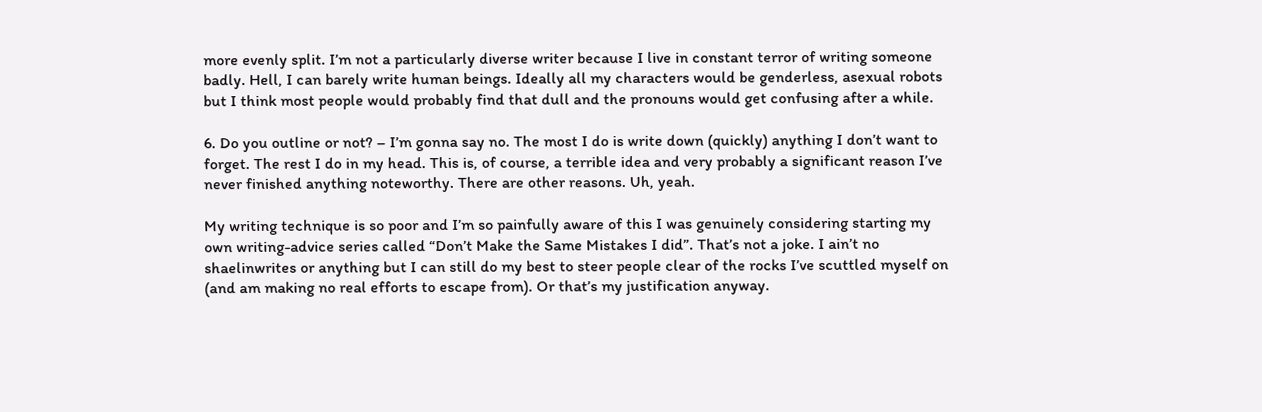more evenly split. I’m not a particularly diverse writer because I live in constant terror of writing someone badly. Hell, I can barely write human beings. Ideally all my characters would be genderless, asexual robots but I think most people would probably find that dull and the pronouns would get confusing after a while.

6. Do you outline or not? – I’m gonna say no. The most I do is write down (quickly) anything I don’t want to forget. The rest I do in my head. This is, of course, a terrible idea and very probably a significant reason I’ve never finished anything noteworthy. There are other reasons. Uh, yeah.

My writing technique is so poor and I’m so painfully aware of this I was genuinely considering starting my own writing-advice series called “Don’t Make the Same Mistakes I did”. That’s not a joke. I ain’t no shaelinwrites or anything but I can still do my best to steer people clear of the rocks I’ve scuttled myself on (and am making no real efforts to escape from). Or that’s my justification anyway.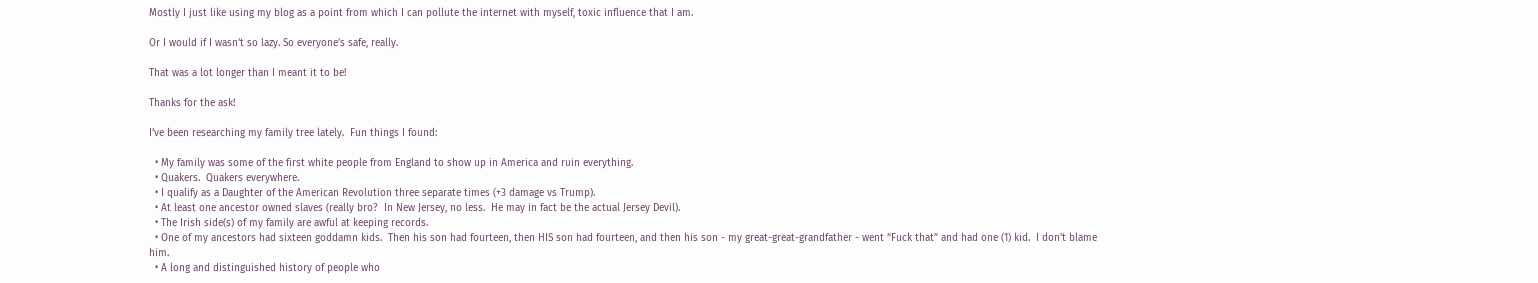Mostly I just like using my blog as a point from which I can pollute the internet with myself, toxic influence that I am.

Or I would if I wasn’t so lazy. So everyone’s safe, really.

That was a lot longer than I meant it to be!

Thanks for the ask!

I’ve been researching my family tree lately.  Fun things I found:

  • My family was some of the first white people from England to show up in America and ruin everything.
  • Quakers.  Quakers everywhere.
  • I qualify as a Daughter of the American Revolution three separate times (+3 damage vs Trump).
  • At least one ancestor owned slaves (really bro?  In New Jersey, no less.  He may in fact be the actual Jersey Devil).
  • The Irish side(s) of my family are awful at keeping records.
  • One of my ancestors had sixteen goddamn kids.  Then his son had fourteen, then HIS son had fourteen, and then his son - my great-great-grandfather - went “Fuck that” and had one (1) kid.  I don’t blame him.
  • A long and distinguished history of people who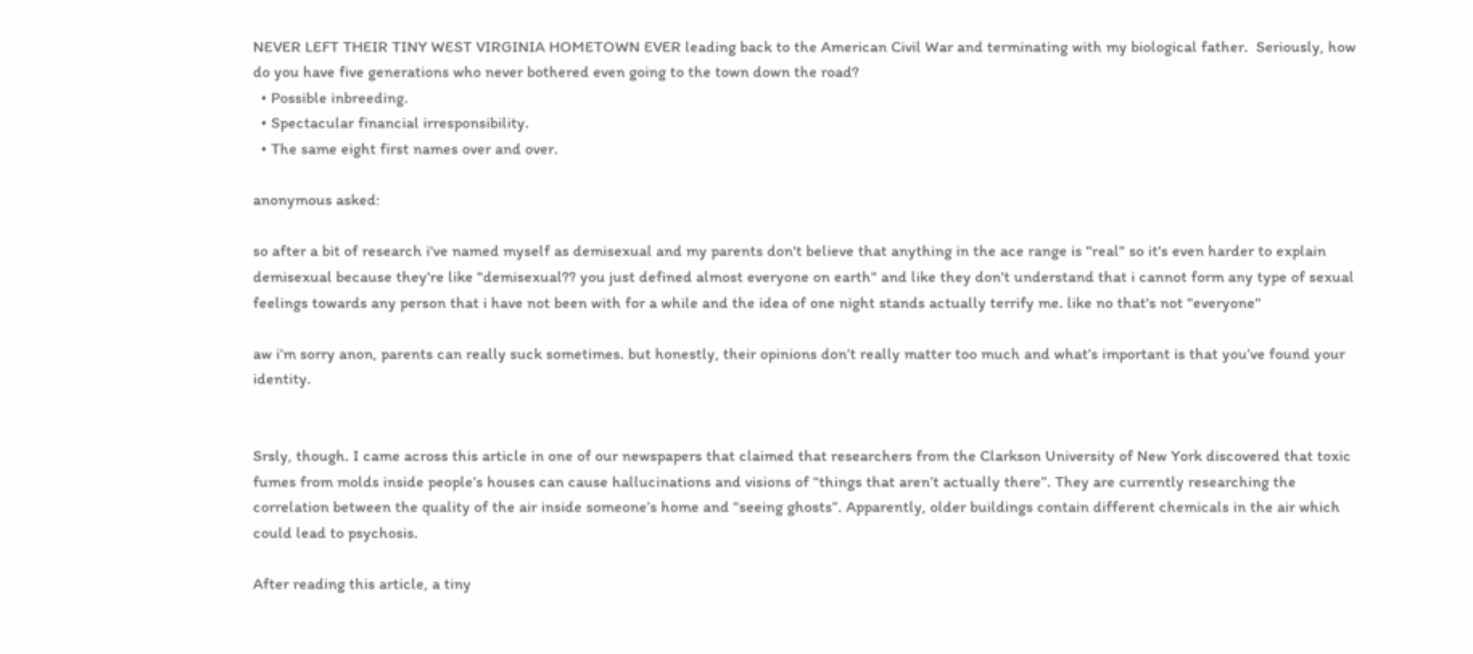NEVER LEFT THEIR TINY WEST VIRGINIA HOMETOWN EVER leading back to the American Civil War and terminating with my biological father.  Seriously, how do you have five generations who never bothered even going to the town down the road?
  • Possible inbreeding.
  • Spectacular financial irresponsibility.
  • The same eight first names over and over.

anonymous asked:

so after a bit of research i've named myself as demisexual and my parents don't believe that anything in the ace range is "real" so it's even harder to explain demisexual because they're like "demisexual?? you just defined almost everyone on earth" and like they don't understand that i cannot form any type of sexual feelings towards any person that i have not been with for a while and the idea of one night stands actually terrify me. like no that's not "everyone"

aw i’m sorry anon, parents can really suck sometimes. but honestly, their opinions don’t really matter too much and what’s important is that you’ve found your identity.


Srsly, though. I came across this article in one of our newspapers that claimed that researchers from the Clarkson University of New York discovered that toxic fumes from molds inside people’s houses can cause hallucinations and visions of “things that aren’t actually there”. They are currently researching the correlation between the quality of the air inside someone’s home and “seeing ghosts”. Apparently, older buildings contain different chemicals in the air which could lead to psychosis.

After reading this article, a tiny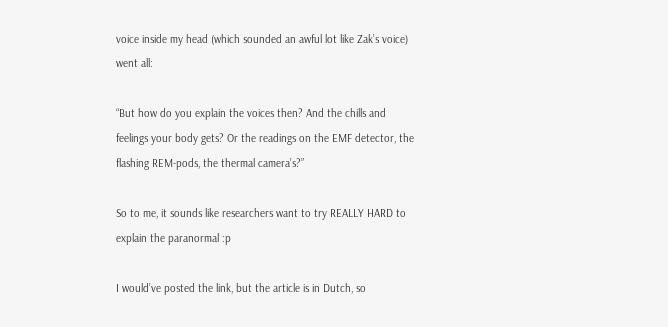voice inside my head (which sounded an awful lot like Zak’s voice) went all:

“But how do you explain the voices then? And the chills and feelings your body gets? Or the readings on the EMF detector, the flashing REM-pods, the thermal camera’s?”

So to me, it sounds like researchers want to try REALLY HARD to explain the paranormal :p

I would’ve posted the link, but the article is in Dutch, so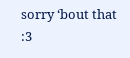sorry ‘bout that :3